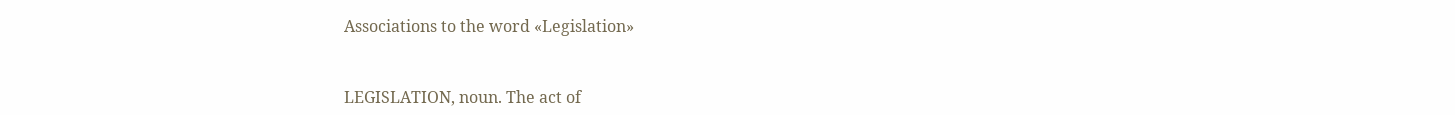Associations to the word «Legislation»


LEGISLATION, noun. The act of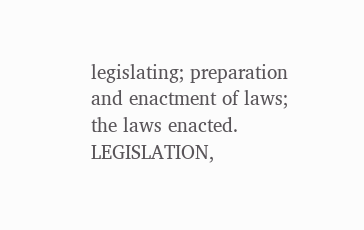legislating; preparation and enactment of laws; the laws enacted.
LEGISLATION,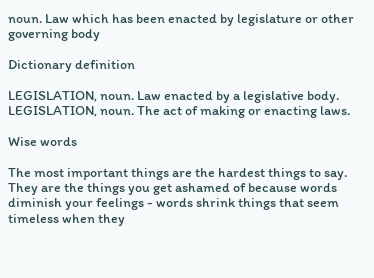noun. Law which has been enacted by legislature or other governing body

Dictionary definition

LEGISLATION, noun. Law enacted by a legislative body.
LEGISLATION, noun. The act of making or enacting laws.

Wise words

The most important things are the hardest things to say. They are the things you get ashamed of because words diminish your feelings - words shrink things that seem timeless when they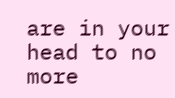are in your head to no more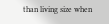than living size when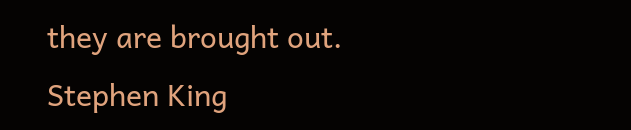they are brought out.
Stephen King